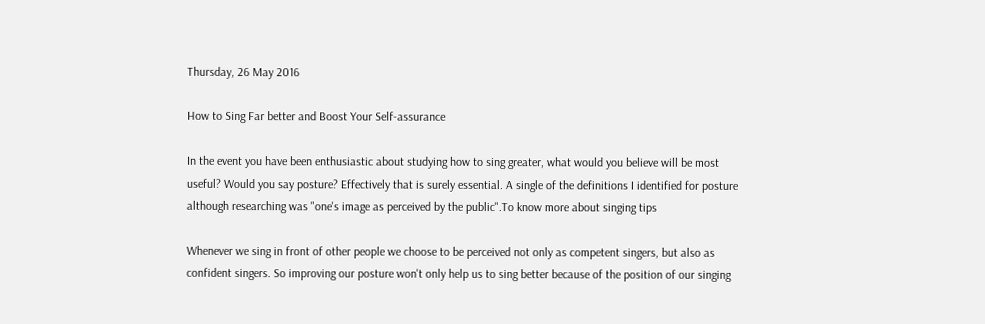Thursday, 26 May 2016

How to Sing Far better and Boost Your Self-assurance

In the event you have been enthusiastic about studying how to sing greater, what would you believe will be most useful? Would you say posture? Effectively that is surely essential. A single of the definitions I identified for posture although researching was "one's image as perceived by the public".To know more about singing tips

Whenever we sing in front of other people we choose to be perceived not only as competent singers, but also as confident singers. So improving our posture won't only help us to sing better because of the position of our singing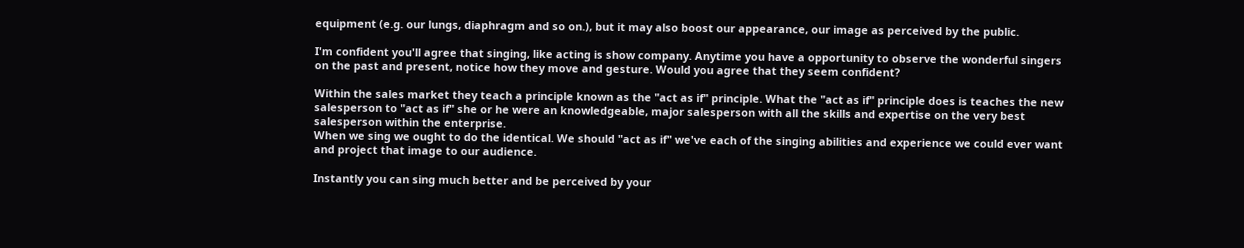equipment (e.g. our lungs, diaphragm and so on.), but it may also boost our appearance, our image as perceived by the public.

I'm confident you'll agree that singing, like acting is show company. Anytime you have a opportunity to observe the wonderful singers on the past and present, notice how they move and gesture. Would you agree that they seem confident?

Within the sales market they teach a principle known as the "act as if" principle. What the "act as if" principle does is teaches the new salesperson to "act as if" she or he were an knowledgeable, major salesperson with all the skills and expertise on the very best salesperson within the enterprise.
When we sing we ought to do the identical. We should "act as if" we've each of the singing abilities and experience we could ever want and project that image to our audience.

Instantly you can sing much better and be perceived by your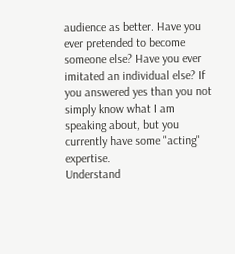audience as better. Have you ever pretended to become someone else? Have you ever imitated an individual else? If you answered yes than you not simply know what I am speaking about, but you currently have some "acting" expertise.
Understand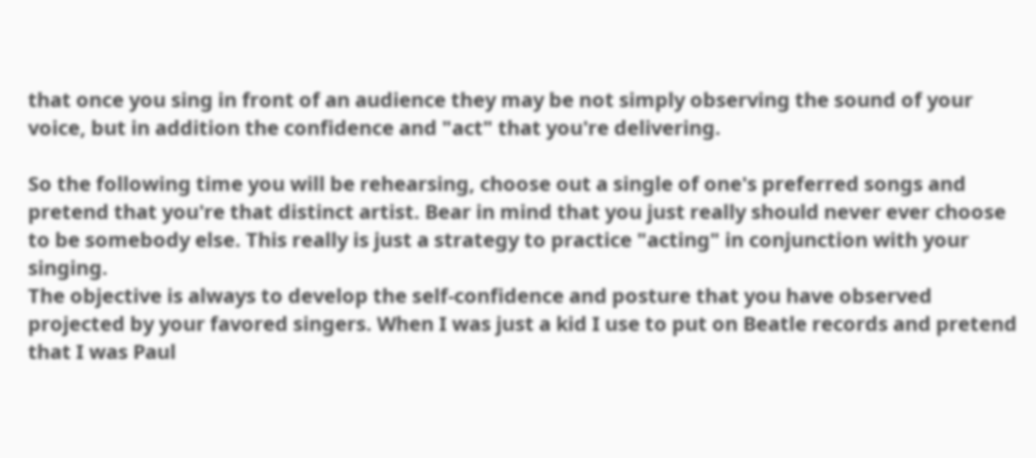that once you sing in front of an audience they may be not simply observing the sound of your voice, but in addition the confidence and "act" that you're delivering.

So the following time you will be rehearsing, choose out a single of one's preferred songs and pretend that you're that distinct artist. Bear in mind that you just really should never ever choose to be somebody else. This really is just a strategy to practice "acting" in conjunction with your singing.
The objective is always to develop the self-confidence and posture that you have observed projected by your favored singers. When I was just a kid I use to put on Beatle records and pretend that I was Paul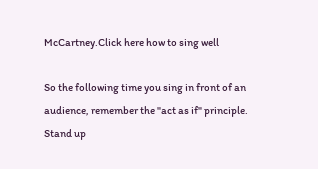McCartney.Click here how to sing well

So the following time you sing in front of an audience, remember the "act as if" principle. Stand up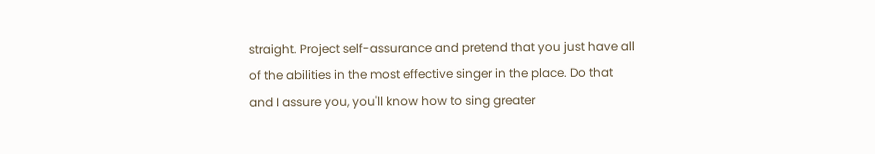straight. Project self-assurance and pretend that you just have all of the abilities in the most effective singer in the place. Do that and I assure you, you'll know how to sing greater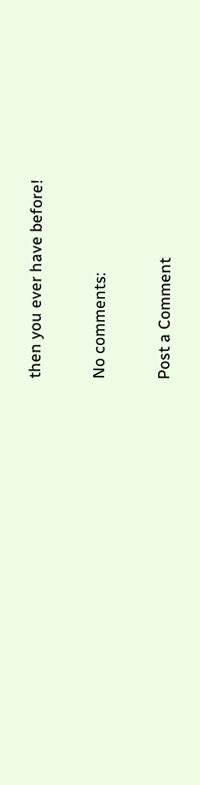then you ever have before!

No comments:

Post a Comment